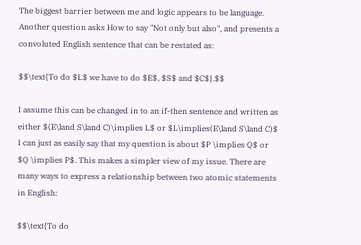The biggest barrier between me and logic appears to be language. Another question asks How to say "Not only but also", and presents a convoluted English sentence that can be restated as:

$$\text{To do $L$ we have to do $E$, $S$ and $C$}.$$

I assume this can be changed in to an if-then sentence and written as either $(E\land S\land C)\implies L$ or $L\implies(E\land S\land C)$ I can just as easily say that my question is about $P \implies Q$ or $Q \implies P$. This makes a simpler view of my issue. There are many ways to express a relationship between two atomic statements in English:

$$\text{To do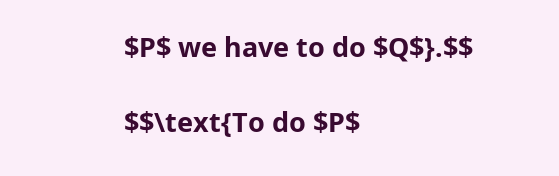$P$ we have to do $Q$}.$$

$$\text{To do $P$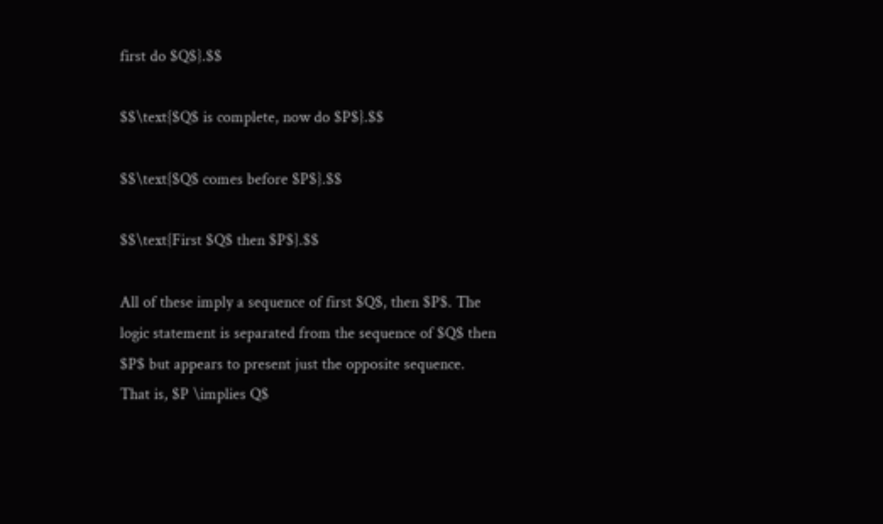first do $Q$}.$$

$$\text{$Q$ is complete, now do $P$}.$$

$$\text{$Q$ comes before $P$}.$$

$$\text{First $Q$ then $P$}.$$

All of these imply a sequence of first $Q$, then $P$. The logic statement is separated from the sequence of $Q$ then $P$ but appears to present just the opposite sequence. That is, $P \implies Q$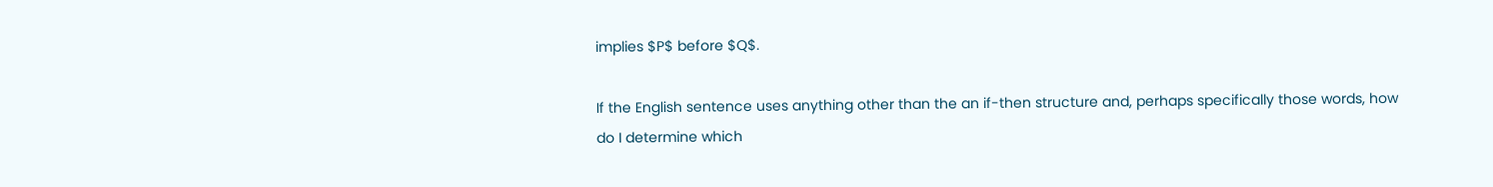implies $P$ before $Q$.

If the English sentence uses anything other than the an if-then structure and, perhaps specifically those words, how do I determine which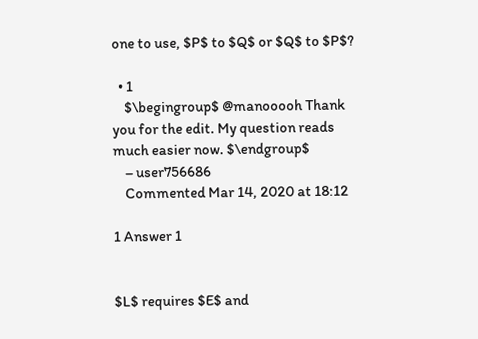one to use, $P$ to $Q$ or $Q$ to $P$?

  • 1
    $\begingroup$ @manooooh Thank you for the edit. My question reads much easier now. $\endgroup$
    – user756686
    Commented Mar 14, 2020 at 18:12

1 Answer 1


$L$ requires $E$ and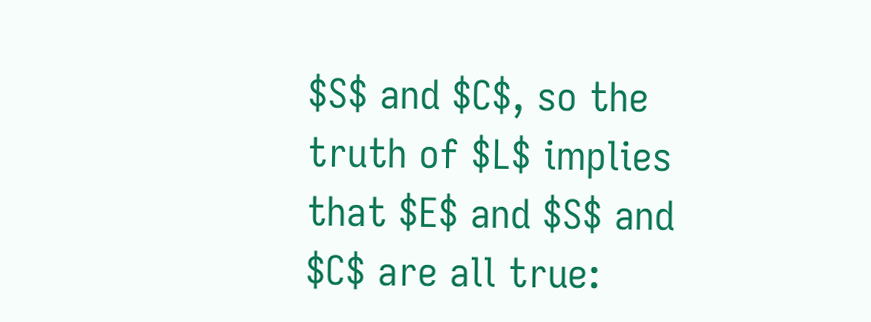$S$ and $C$, so the truth of $L$ implies that $E$ and $S$ and $C$ are all true: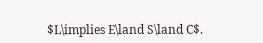$L\implies E\land S\land C$.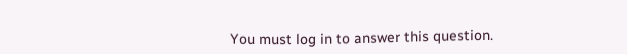You must log in to answer this question.